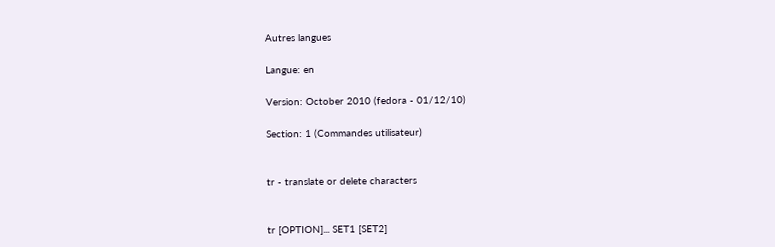Autres langues

Langue: en

Version: October 2010 (fedora - 01/12/10)

Section: 1 (Commandes utilisateur)


tr - translate or delete characters


tr [OPTION]... SET1 [SET2]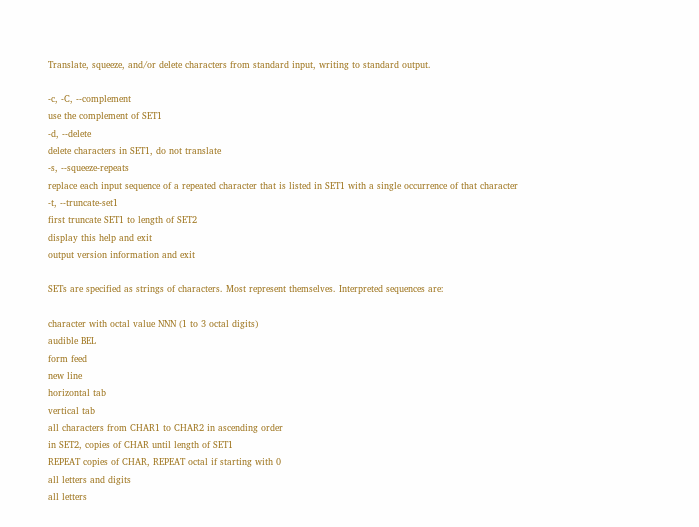Translate, squeeze, and/or delete characters from standard input, writing to standard output.

-c, -C, --complement
use the complement of SET1
-d, --delete
delete characters in SET1, do not translate
-s, --squeeze-repeats
replace each input sequence of a repeated character that is listed in SET1 with a single occurrence of that character
-t, --truncate-set1
first truncate SET1 to length of SET2
display this help and exit
output version information and exit

SETs are specified as strings of characters. Most represent themselves. Interpreted sequences are:

character with octal value NNN (1 to 3 octal digits)
audible BEL
form feed
new line
horizontal tab
vertical tab
all characters from CHAR1 to CHAR2 in ascending order
in SET2, copies of CHAR until length of SET1
REPEAT copies of CHAR, REPEAT octal if starting with 0
all letters and digits
all letters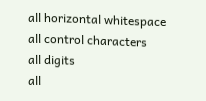all horizontal whitespace
all control characters
all digits
all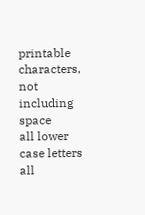printable characters, not including space
all lower case letters
all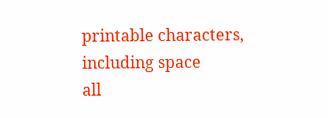printable characters, including space
all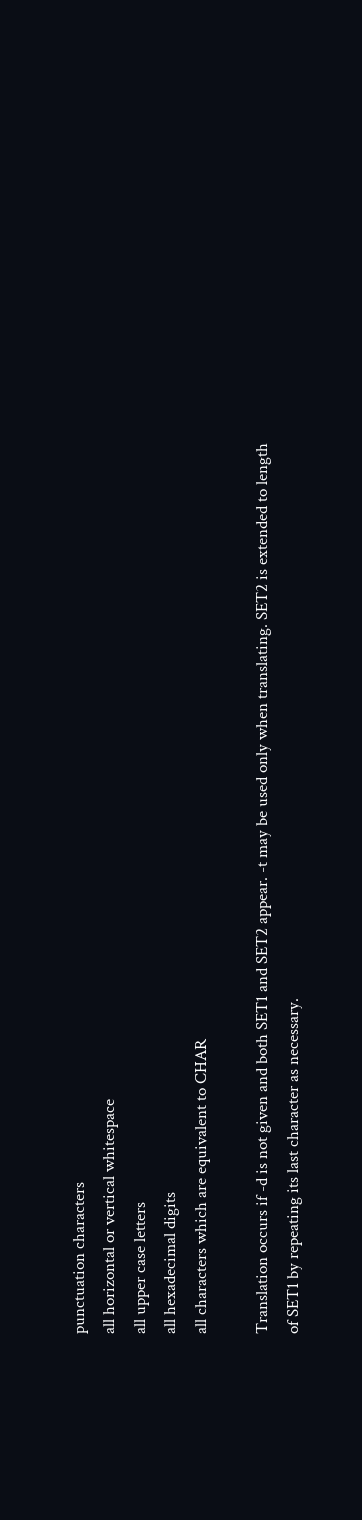punctuation characters
all horizontal or vertical whitespace
all upper case letters
all hexadecimal digits
all characters which are equivalent to CHAR

Translation occurs if -d is not given and both SET1 and SET2 appear. -t may be used only when translating. SET2 is extended to length of SET1 by repeating its last character as necessary.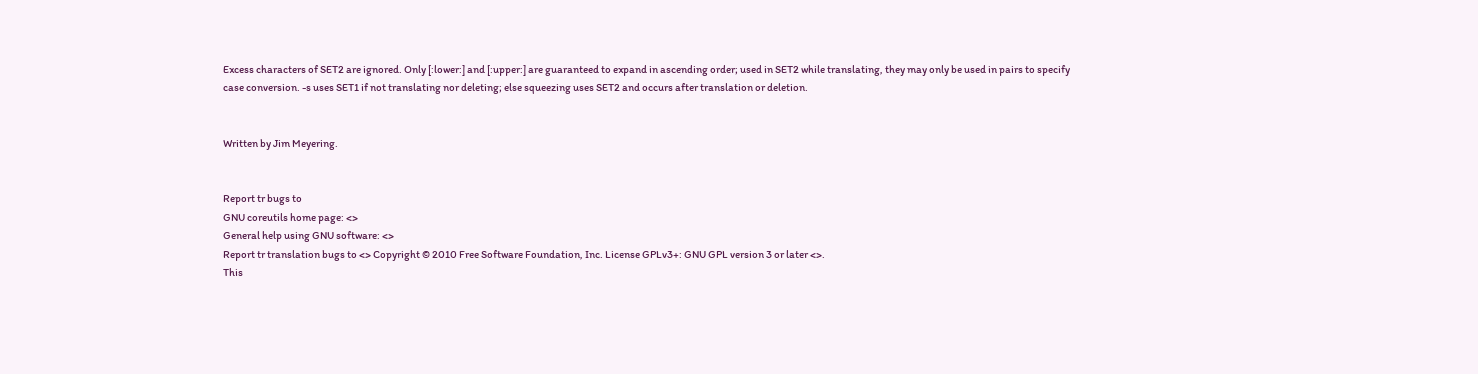Excess characters of SET2 are ignored. Only [:lower:] and [:upper:] are guaranteed to expand in ascending order; used in SET2 while translating, they may only be used in pairs to specify case conversion. -s uses SET1 if not translating nor deleting; else squeezing uses SET2 and occurs after translation or deletion.


Written by Jim Meyering.


Report tr bugs to
GNU coreutils home page: <>
General help using GNU software: <>
Report tr translation bugs to <> Copyright © 2010 Free Software Foundation, Inc. License GPLv3+: GNU GPL version 3 or later <>.
This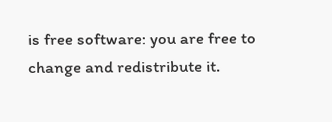is free software: you are free to change and redistribute it.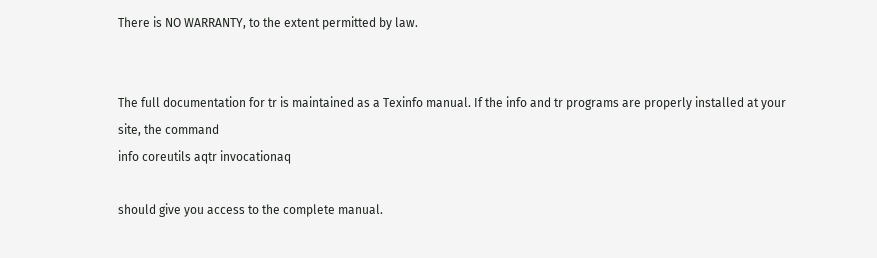There is NO WARRANTY, to the extent permitted by law.


The full documentation for tr is maintained as a Texinfo manual. If the info and tr programs are properly installed at your site, the command
info coreutils aqtr invocationaq

should give you access to the complete manual.